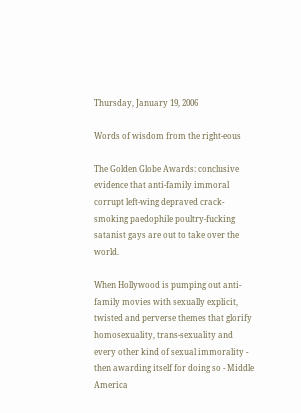Thursday, January 19, 2006

Words of wisdom from the right-eous

The Golden Globe Awards: conclusive evidence that anti-family immoral corrupt left-wing depraved crack-smoking paedophile poultry-fucking satanist gays are out to take over the world.

When Hollywood is pumping out anti-family movies with sexually explicit, twisted and perverse themes that glorify homosexuality, trans-sexuality and every other kind of sexual immorality - then awarding itself for doing so - Middle America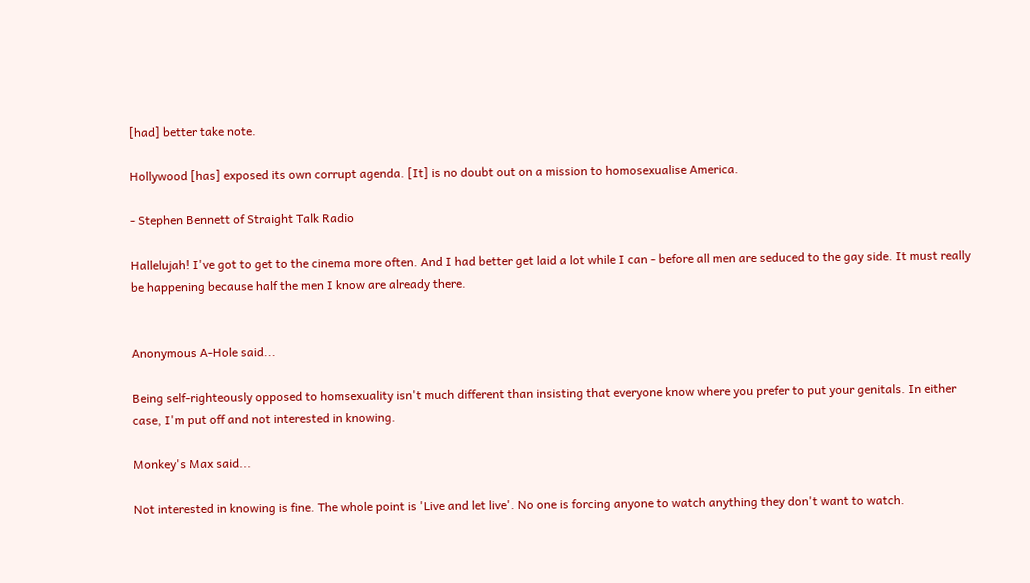[had] better take note.

Hollywood [has] exposed its own corrupt agenda. [It] is no doubt out on a mission to homosexualise America.

- Stephen Bennett of Straight Talk Radio

Hallelujah! I've got to get to the cinema more often. And I had better get laid a lot while I can - before all men are seduced to the gay side. It must really be happening because half the men I know are already there.


Anonymous A-Hole said...

Being self-righteously opposed to homsexuality isn't much different than insisting that everyone know where you prefer to put your genitals. In either case, I'm put off and not interested in knowing.

Monkey's Max said...

Not interested in knowing is fine. The whole point is 'Live and let live'. No one is forcing anyone to watch anything they don't want to watch.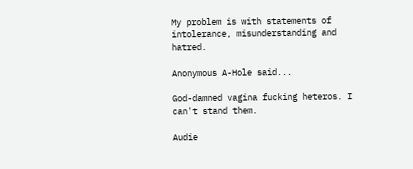My problem is with statements of intolerance, misunderstanding and hatred.

Anonymous A-Hole said...

God-damned vagina fucking heteros. I can't stand them.

Audie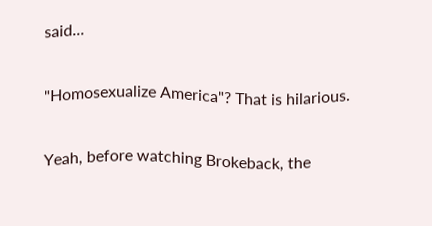said...

"Homosexualize America"? That is hilarious.

Yeah, before watching Brokeback, the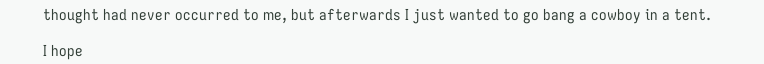thought had never occurred to me, but afterwards I just wanted to go bang a cowboy in a tent.

I hope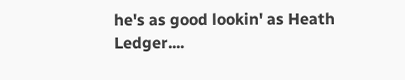he's as good lookin' as Heath Ledger....